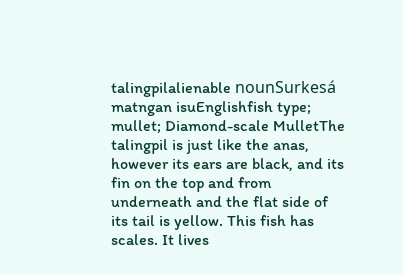talingpilalienable nounSurkesá matngan isuEnglishfish type; mullet; Diamond-scale MulletThe talingpil is just like the anas, however its ears are black, and its fin on the top and from underneath and the flat side of its tail is yellow. This fish has scales. It lives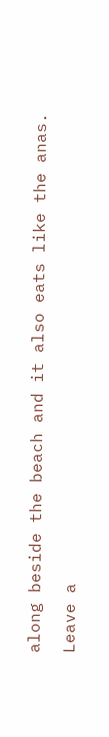along beside the beach and it also eats like the anas.

Leave a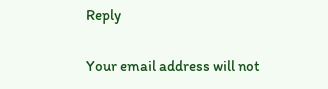Reply

Your email address will not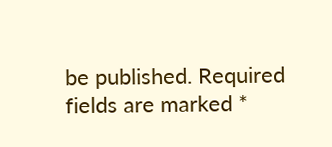be published. Required fields are marked *